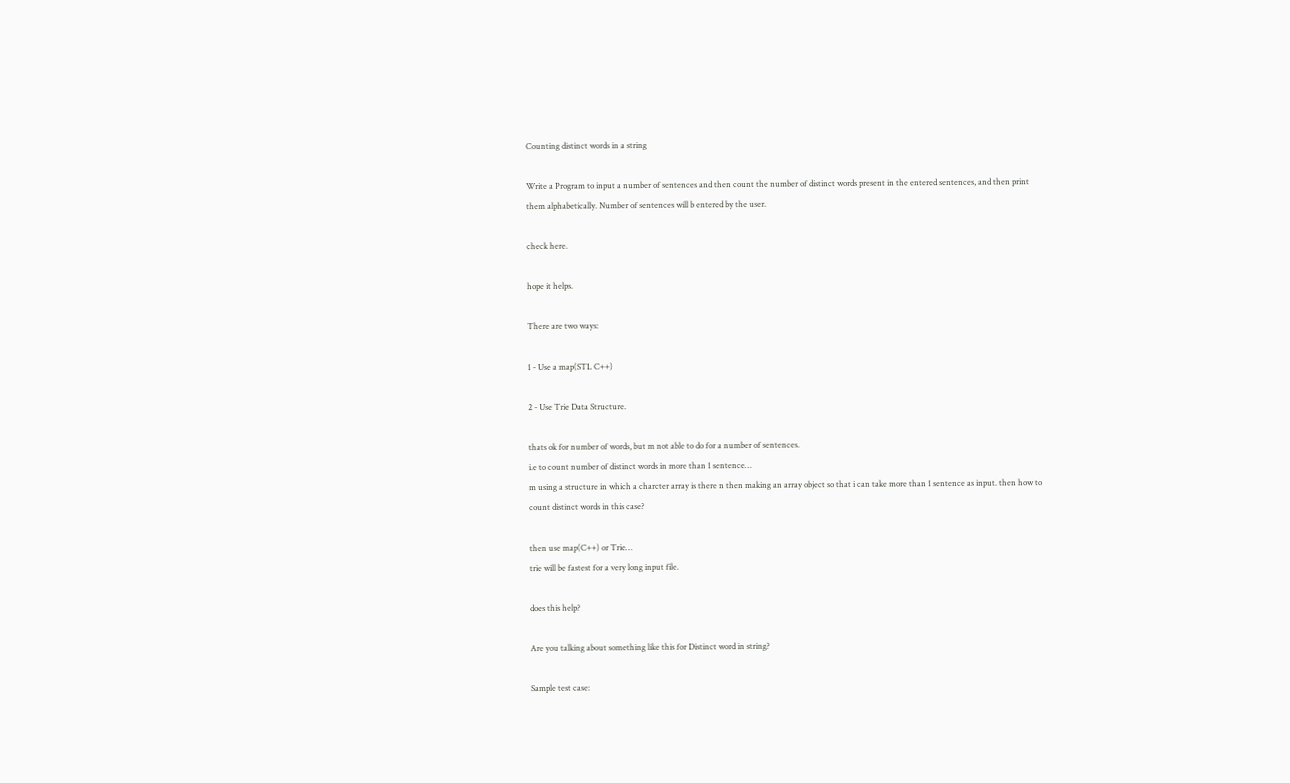Counting distinct words in a string

Write a Program to input a number of sentences and then count the number of distinct words present in the entered sentences, and then print them alphabetically. Number of sentences will b entered by the user.

check here.

hope it helps.

There are two ways:

1 - Use a map(STL C++)

2 - Use Trie Data Structure.

thats ok for number of words, but m not able to do for a number of sentences.
i.e to count number of distinct words in more than 1 sentence…
m using a structure in which a charcter array is there n then making an array object so that i can take more than 1 sentence as input. then how to count distinct words in this case?

then use map(C++) or Trie…
trie will be fastest for a very long input file.

does this help?

Are you talking about something like this for Distinct word in string?

Sample test case: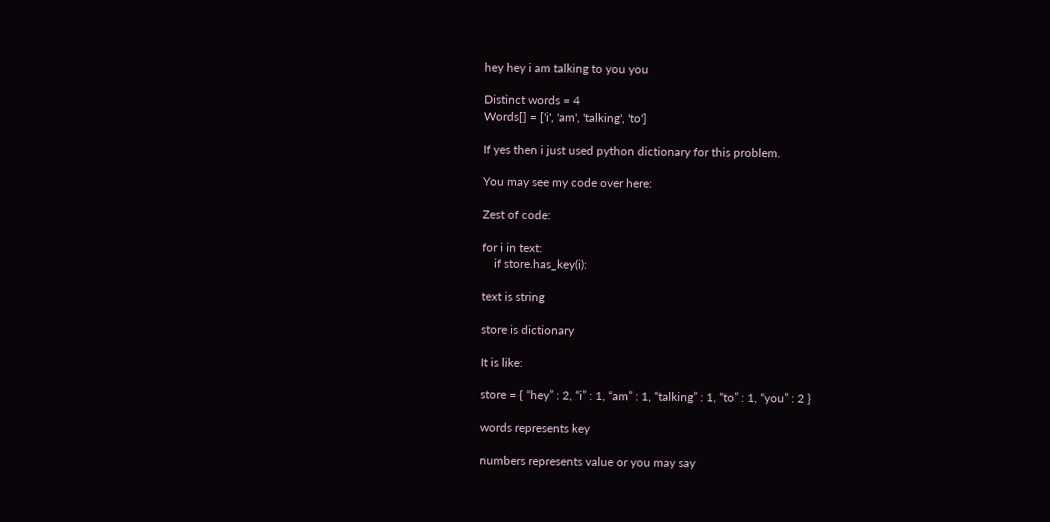hey hey i am talking to you you

Distinct words = 4
Words[] = ['i', 'am', 'talking', 'to']

If yes then i just used python dictionary for this problem.

You may see my code over here:

Zest of code:

for i in text:
    if store.has_key(i):

text is string

store is dictionary

It is like:

store = { “hey” : 2, “i” : 1, “am” : 1, “talking” : 1, “to” : 1, “you” : 2 }

words represents key

numbers represents value or you may say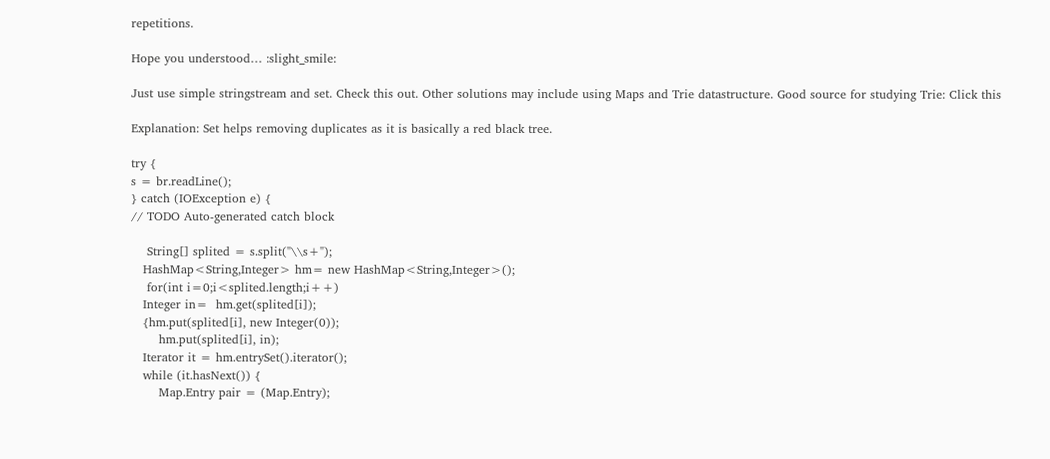repetitions.

Hope you understood… :slight_smile:

Just use simple stringstream and set. Check this out. Other solutions may include using Maps and Trie datastructure. Good source for studying Trie: Click this

Explanation: Set helps removing duplicates as it is basically a red black tree.

try {
s = br.readLine();
} catch (IOException e) {
// TODO Auto-generated catch block

    String[] splited = s.split("\\s+");
   HashMap<String,Integer> hm= new HashMap<String,Integer>();
    for(int i=0;i<splited.length;i++)
   Integer in=  hm.get(splited[i]);
   {hm.put(splited[i], new Integer(0));
       hm.put(splited[i], in);
   Iterator it = hm.entrySet().iterator();
   while (it.hasNext()) {
       Map.Entry pair = (Map.Entry);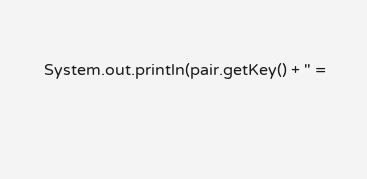System.out.println(pair.getKey() + " =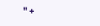" +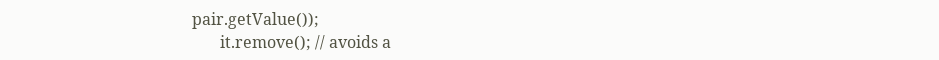pair.getValue());
       it.remove(); // avoids a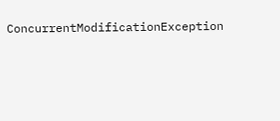ConcurrentModificationException